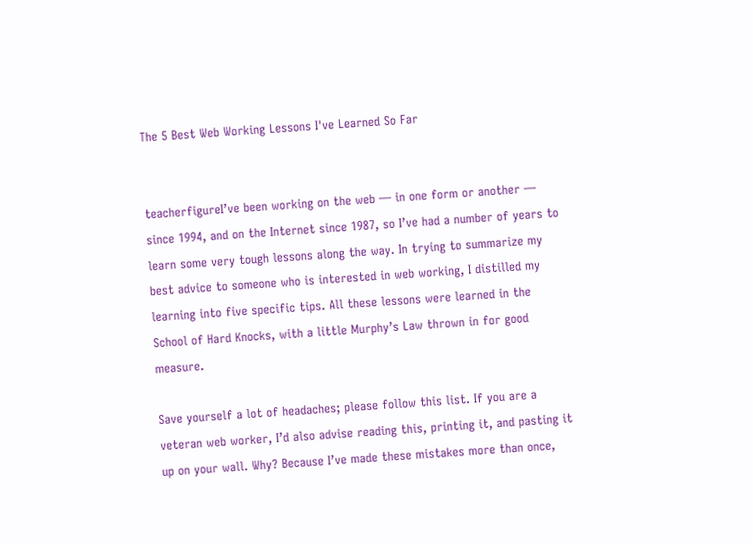The 5 Best Web Working Lessons I've Learned So Far


teacherfigureI’ve been working on the web — in one form or another — since 1994, and on the Internet since 1987, so I’ve had a number of years to learn some very tough lessons along the way. In trying to summarize my best advice to someone who is interested in web working, I distilled my learning into five specific tips. All these lessons were learned in the School of Hard Knocks, with a little Murphy’s Law thrown in for good measure.

Save yourself a lot of headaches; please follow this list. If you are a veteran web worker, I’d also advise reading this, printing it, and pasting it up on your wall. Why? Because I’ve made these mistakes more than once,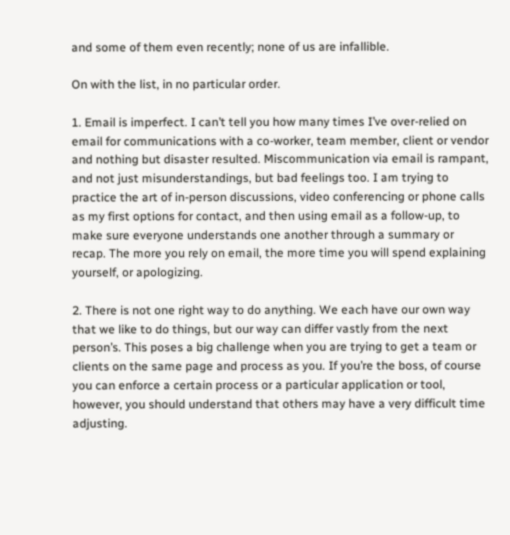and some of them even recently; none of us are infallible.

On with the list, in no particular order.

1. Email is imperfect. I can’t tell you how many times I’ve over-relied on email for communications with a co-worker, team member, client or vendor and nothing but disaster resulted. Miscommunication via email is rampant, and not just misunderstandings, but bad feelings too. I am trying to practice the art of in-person discussions, video conferencing or phone calls as my first options for contact, and then using email as a follow-up, to make sure everyone understands one another through a summary or recap. The more you rely on email, the more time you will spend explaining yourself, or apologizing.

2. There is not one right way to do anything. We each have our own way that we like to do things, but our way can differ vastly from the next person’s. This poses a big challenge when you are trying to get a team or clients on the same page and process as you. If you’re the boss, of course you can enforce a certain process or a particular application or tool, however, you should understand that others may have a very difficult time adjusting.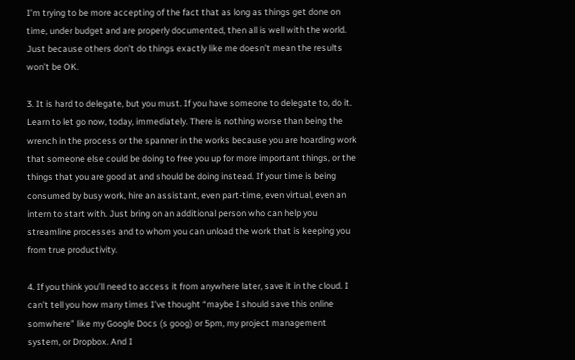I’m trying to be more accepting of the fact that as long as things get done on time, under budget and are properly documented, then all is well with the world. Just because others don’t do things exactly like me doesn’t mean the results won’t be OK.

3. It is hard to delegate, but you must. If you have someone to delegate to, do it. Learn to let go now, today, immediately. There is nothing worse than being the wrench in the process or the spanner in the works because you are hoarding work that someone else could be doing to free you up for more important things, or the things that you are good at and should be doing instead. If your time is being consumed by busy work, hire an assistant, even part-time, even virtual, even an intern to start with. Just bring on an additional person who can help you streamline processes and to whom you can unload the work that is keeping you from true productivity.

4. If you think you’ll need to access it from anywhere later, save it in the cloud. I can’t tell you how many times I’ve thought “maybe I should save this online somwhere” like my Google Docs (s goog) or 5pm, my project management system, or Dropbox. And I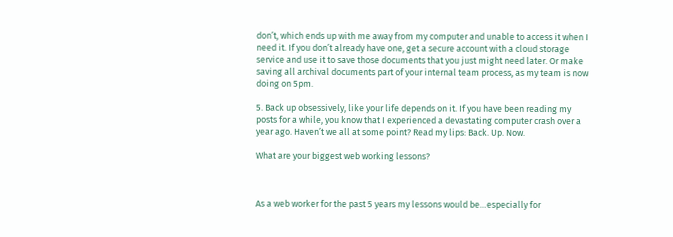don’t, which ends up with me away from my computer and unable to access it when I need it. If you don’t already have one, get a secure account with a cloud storage service and use it to save those documents that you just might need later. Or make saving all archival documents part of your internal team process, as my team is now doing on 5pm.

5. Back up obsessively, like your life depends on it. If you have been reading my posts for a while, you know that I experienced a devastating computer crash over a year ago. Haven’t we all at some point? Read my lips: Back. Up. Now.

What are your biggest web working lessons?



As a web worker for the past 5 years my lessons would be…especially for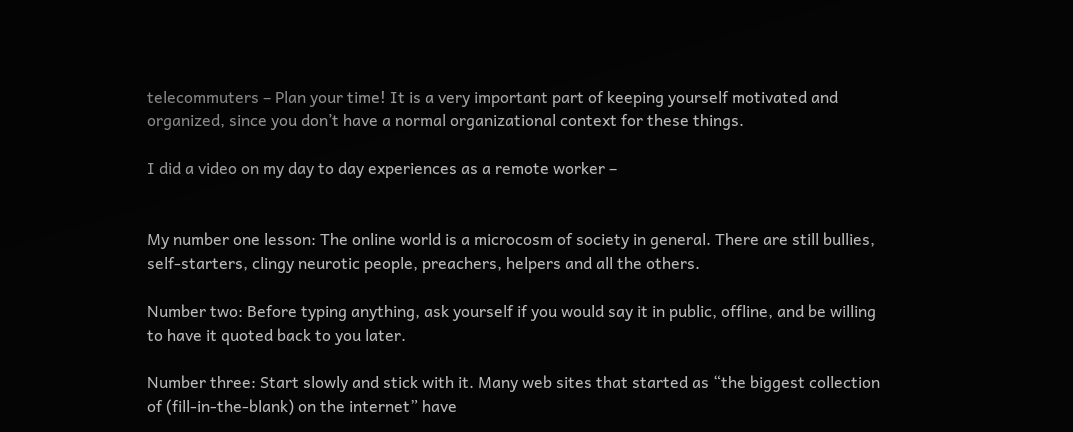telecommuters – Plan your time! It is a very important part of keeping yourself motivated and organized, since you don’t have a normal organizational context for these things.

I did a video on my day to day experiences as a remote worker –


My number one lesson: The online world is a microcosm of society in general. There are still bullies, self-starters, clingy neurotic people, preachers, helpers and all the others.

Number two: Before typing anything, ask yourself if you would say it in public, offline, and be willing to have it quoted back to you later.

Number three: Start slowly and stick with it. Many web sites that started as “the biggest collection of (fill-in-the-blank) on the internet” have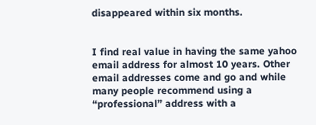disappeared within six months.


I find real value in having the same yahoo email address for almost 10 years. Other email addresses come and go and while many people recommend using a “professional” address with a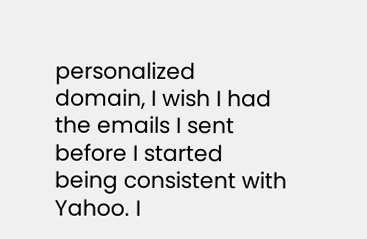personalized domain, I wish I had the emails I sent before I started being consistent with Yahoo. I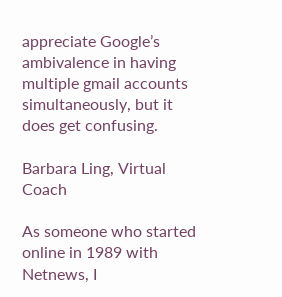appreciate Google’s ambivalence in having multiple gmail accounts simultaneously, but it does get confusing.

Barbara Ling, Virtual Coach

As someone who started online in 1989 with Netnews, I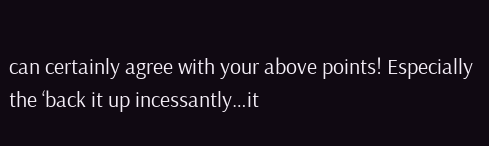can certainly agree with your above points! Especially the ‘back it up incessantly…it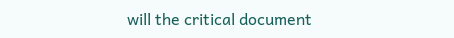will the critical document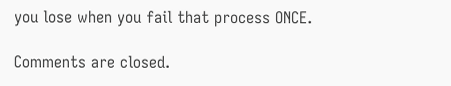you lose when you fail that process ONCE.

Comments are closed.